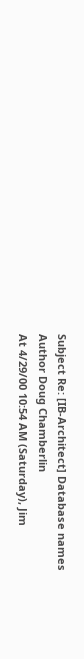Subject Re: [IB-Architect] Database names
Author Doug Chamberlin
At 4/29/00 10:54 AM (Saturday), Jim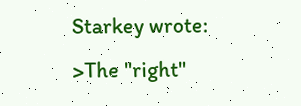Starkey wrote:
>The "right"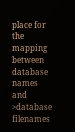place for the mapping between database names and
>database filenames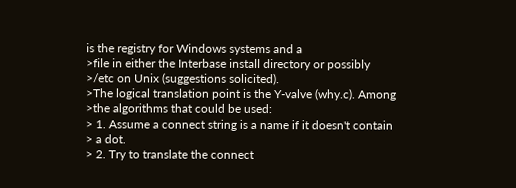is the registry for Windows systems and a
>file in either the Interbase install directory or possibly
>/etc on Unix (suggestions solicited).
>The logical translation point is the Y-valve (why.c). Among
>the algorithms that could be used:
> 1. Assume a connect string is a name if it doesn't contain
> a dot.
> 2. Try to translate the connect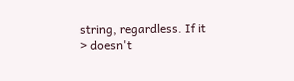string, regardless. If it
> doesn't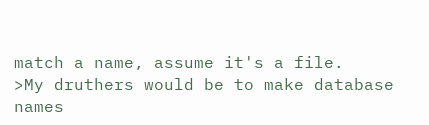match a name, assume it's a file.
>My druthers would be to make database names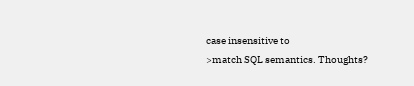case insensitive to
>match SQL semantics. Thoughts?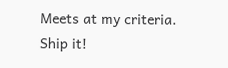Meets at my criteria. Ship it!